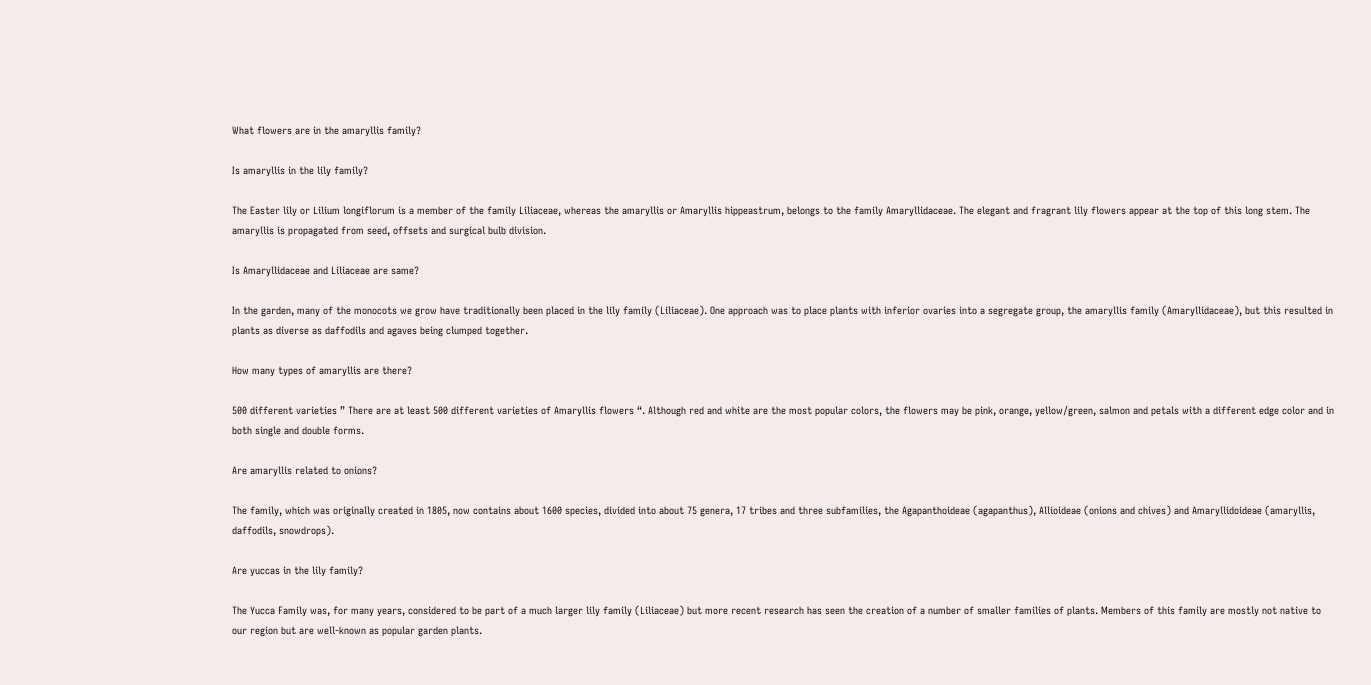What flowers are in the amaryllis family?

Is amaryllis in the lily family?

The Easter lily or Lilium longiflorum is a member of the family Liliaceae, whereas the amaryllis or Amaryllis hippeastrum, belongs to the family Amaryllidaceae. The elegant and fragrant lily flowers appear at the top of this long stem. The amaryllis is propagated from seed, offsets and surgical bulb division.

Is Amaryllidaceae and Liliaceae are same?

In the garden, many of the monocots we grow have traditionally been placed in the lily family (Liliaceae). One approach was to place plants with inferior ovaries into a segregate group, the amaryllis family (Amaryllidaceae), but this resulted in plants as diverse as daffodils and agaves being clumped together.

How many types of amaryllis are there?

500 different varieties ” There are at least 500 different varieties of Amaryllis flowers “. Although red and white are the most popular colors, the flowers may be pink, orange, yellow/green, salmon and petals with a different edge color and in both single and double forms.

Are amaryllis related to onions?

The family, which was originally created in 1805, now contains about 1600 species, divided into about 75 genera, 17 tribes and three subfamilies, the Agapanthoideae (agapanthus), Allioideae (onions and chives) and Amaryllidoideae (amaryllis, daffodils, snowdrops).

Are yuccas in the lily family?

The Yucca Family was, for many years, considered to be part of a much larger lily family (Liliaceae) but more recent research has seen the creation of a number of smaller families of plants. Members of this family are mostly not native to our region but are well-known as popular garden plants.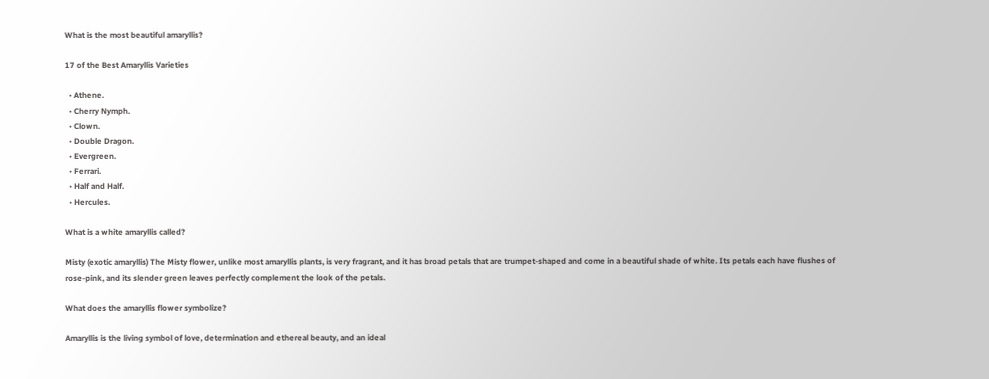What is the most beautiful amaryllis?

17 of the Best Amaryllis Varieties

  • Athene.
  • Cherry Nymph.
  • Clown.
  • Double Dragon.
  • Evergreen.
  • Ferrari.
  • Half and Half.
  • Hercules.

What is a white amaryllis called?

Misty (exotic amaryllis) The Misty flower, unlike most amaryllis plants, is very fragrant, and it has broad petals that are trumpet-shaped and come in a beautiful shade of white. Its petals each have flushes of rose-pink, and its slender green leaves perfectly complement the look of the petals.

What does the amaryllis flower symbolize?

Amaryllis is the living symbol of love, determination and ethereal beauty, and an ideal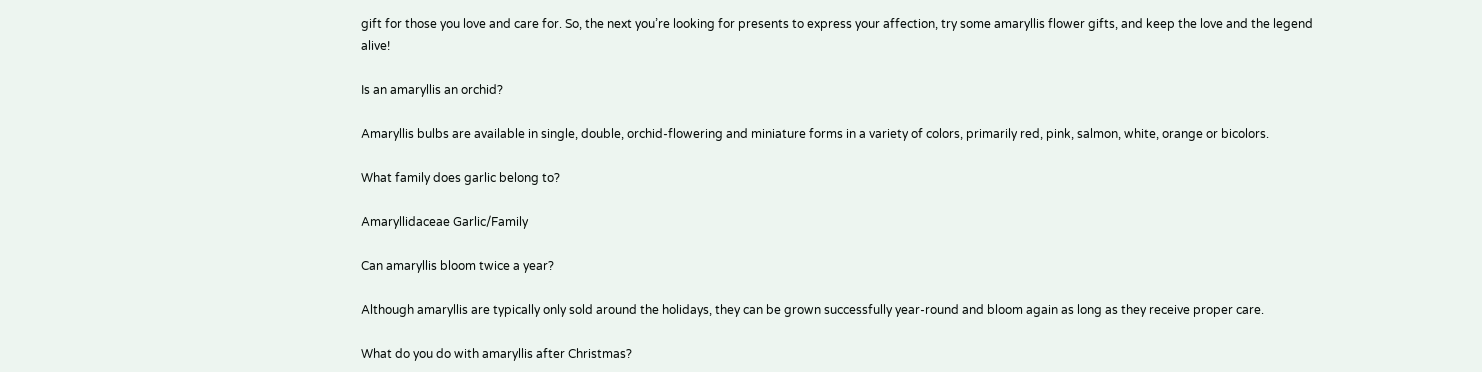gift for those you love and care for. So, the next you’re looking for presents to express your affection, try some amaryllis flower gifts, and keep the love and the legend alive!

Is an amaryllis an orchid?

Amaryllis bulbs are available in single, double, orchid-flowering and miniature forms in a variety of colors, primarily red, pink, salmon, white, orange or bicolors.

What family does garlic belong to?

Amaryllidaceae Garlic/Family

Can amaryllis bloom twice a year?

Although amaryllis are typically only sold around the holidays, they can be grown successfully year-round and bloom again as long as they receive proper care.

What do you do with amaryllis after Christmas?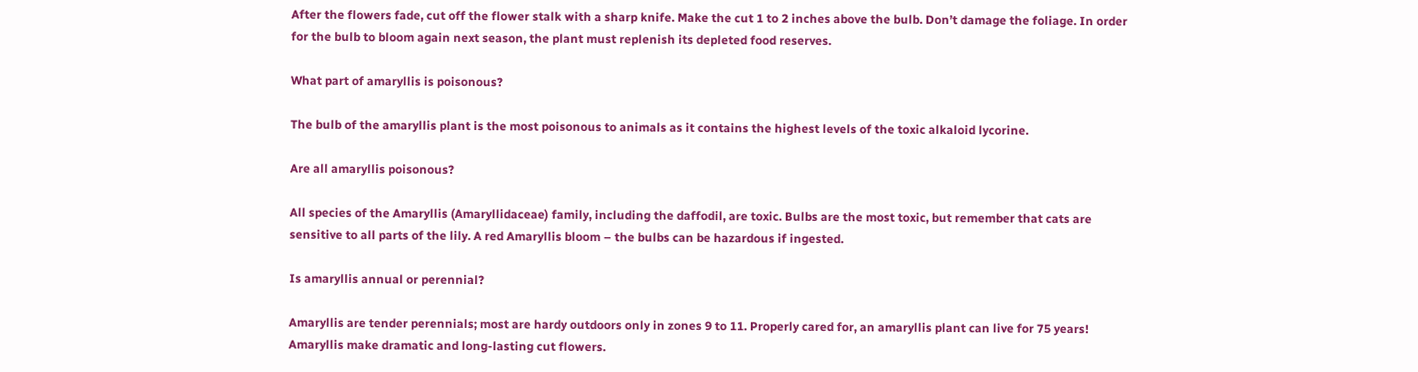After the flowers fade, cut off the flower stalk with a sharp knife. Make the cut 1 to 2 inches above the bulb. Don’t damage the foliage. In order for the bulb to bloom again next season, the plant must replenish its depleted food reserves.

What part of amaryllis is poisonous?

The bulb of the amaryllis plant is the most poisonous to animals as it contains the highest levels of the toxic alkaloid lycorine.

Are all amaryllis poisonous?

All species of the Amaryllis (Amaryllidaceae) family, including the daffodil, are toxic. Bulbs are the most toxic, but remember that cats are sensitive to all parts of the lily. A red Amaryllis bloom – the bulbs can be hazardous if ingested.

Is amaryllis annual or perennial?

Amaryllis are tender perennials; most are hardy outdoors only in zones 9 to 11. Properly cared for, an amaryllis plant can live for 75 years! Amaryllis make dramatic and long-lasting cut flowers.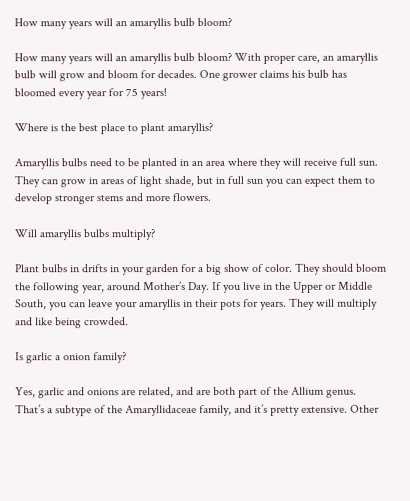How many years will an amaryllis bulb bloom?

How many years will an amaryllis bulb bloom? With proper care, an amaryllis bulb will grow and bloom for decades. One grower claims his bulb has bloomed every year for 75 years!

Where is the best place to plant amaryllis?

Amaryllis bulbs need to be planted in an area where they will receive full sun. They can grow in areas of light shade, but in full sun you can expect them to develop stronger stems and more flowers.

Will amaryllis bulbs multiply?

Plant bulbs in drifts in your garden for a big show of color. They should bloom the following year, around Mother’s Day. If you live in the Upper or Middle South, you can leave your amaryllis in their pots for years. They will multiply and like being crowded.

Is garlic a onion family?

Yes, garlic and onions are related, and are both part of the Allium genus. That’s a subtype of the Amaryllidaceae family, and it’s pretty extensive. Other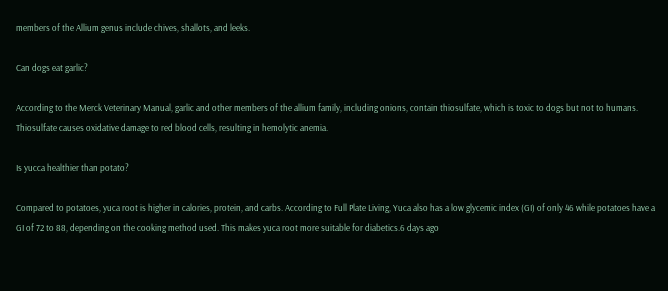members of the Allium genus include chives, shallots, and leeks.

Can dogs eat garlic?

According to the Merck Veterinary Manual, garlic and other members of the allium family, including onions, contain thiosulfate, which is toxic to dogs but not to humans. Thiosulfate causes oxidative damage to red blood cells, resulting in hemolytic anemia.

Is yucca healthier than potato?

Compared to potatoes, yuca root is higher in calories, protein, and carbs. According to Full Plate Living, Yuca also has a low glycemic index (GI) of only 46 while potatoes have a GI of 72 to 88, depending on the cooking method used. This makes yuca root more suitable for diabetics.6 days ago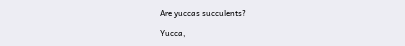Are yuccas succulents?

Yucca,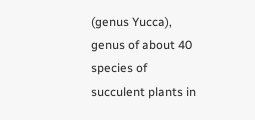(genus Yucca), genus of about 40 species of succulent plants in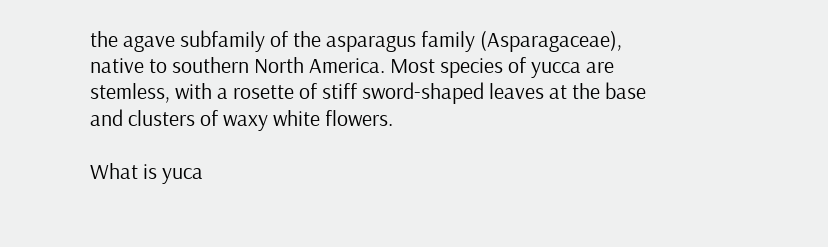the agave subfamily of the asparagus family (Asparagaceae), native to southern North America. Most species of yucca are stemless, with a rosette of stiff sword-shaped leaves at the base and clusters of waxy white flowers.

What is yuca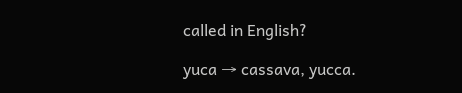called in English?

yuca → cassava, yucca.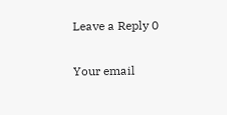Leave a Reply 0

Your email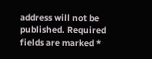address will not be published. Required fields are marked *